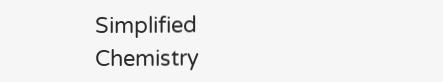Simplified Chemistry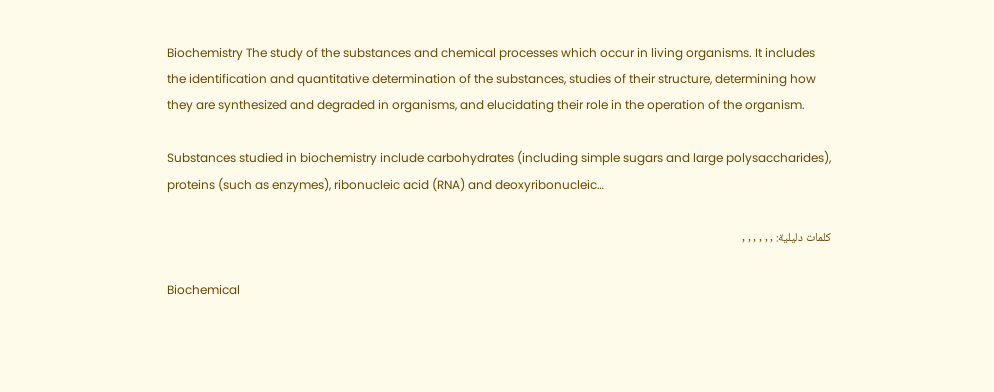Biochemistry The study of the substances and chemical processes which occur in living organisms. It includes the identification and quantitative determination of the substances, studies of their structure, determining how they are synthesized and degraded in organisms, and elucidating their role in the operation of the organism.

Substances studied in biochemistry include carbohydrates (including simple sugars and large polysaccharides), proteins (such as enzymes), ribonucleic acid (RNA) and deoxyribonucleic…

كلمات دليلية: , , , , , ,

Biochemical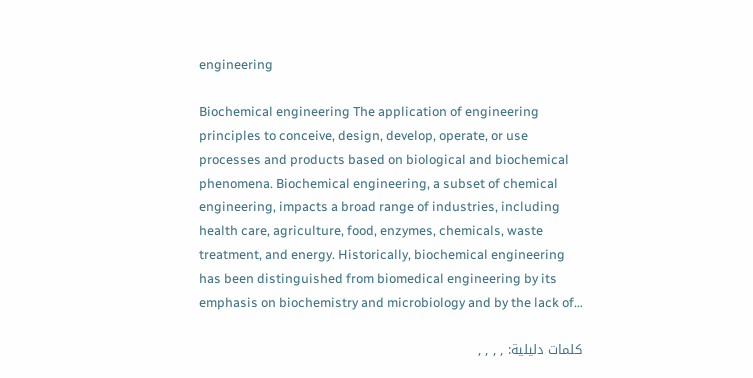engineering

Biochemical engineering The application of engineering principles to conceive, design, develop, operate, or use processes and products based on biological and biochemical phenomena. Biochemical engineering, a subset of chemical engineering, impacts a broad range of industries, including health care, agriculture, food, enzymes, chemicals, waste treatment, and energy. Historically, biochemical engineering has been distinguished from biomedical engineering by its emphasis on biochemistry and microbiology and by the lack of…

كلمات دليلية: , , , ,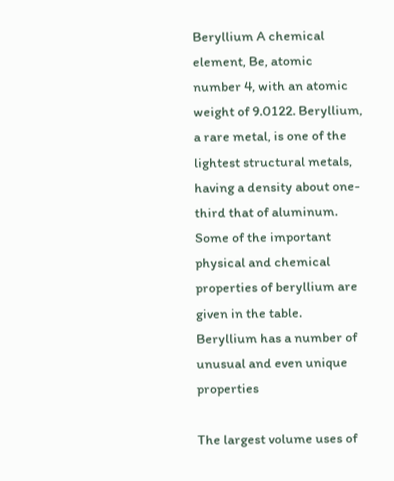Beryllium A chemical element, Be, atomic number 4, with an atomic weight of 9.0122. Beryllium, a rare metal, is one of the lightest structural metals, having a density about one-third that of aluminum. Some of the important physical and chemical properties of beryllium are given in the table. Beryllium has a number of unusual and even unique properties

The largest volume uses of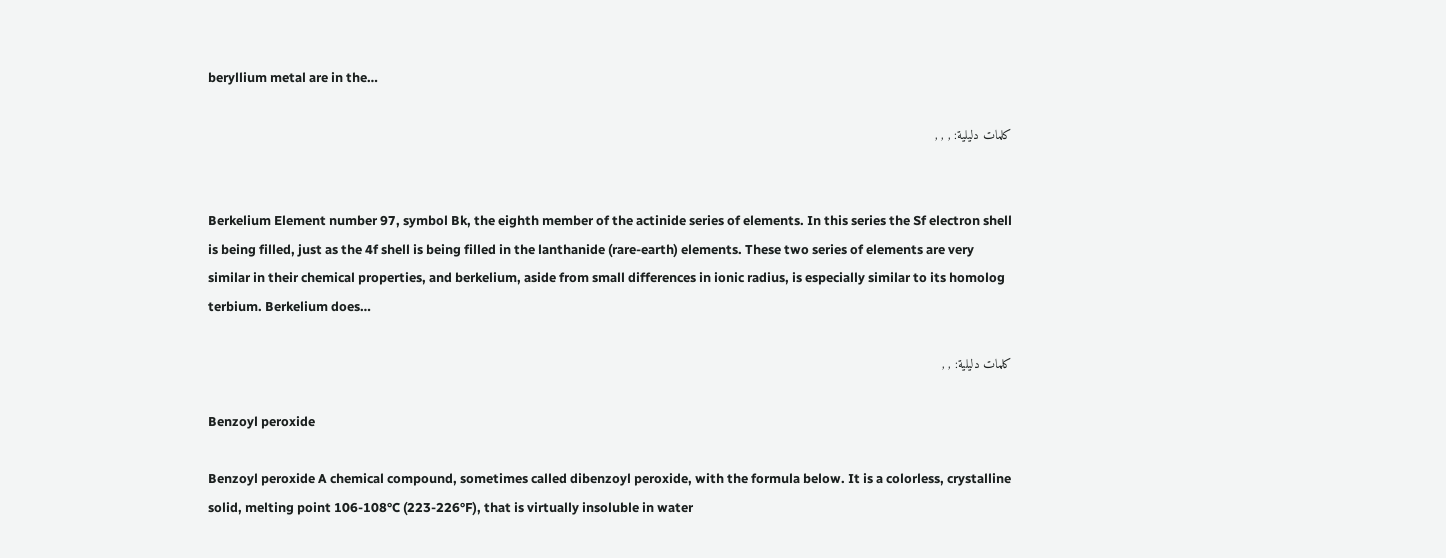beryllium metal are in the…

كلمات دليلية: , , ,


Berkelium Element number 97, symbol Bk, the eighth member of the actinide series of elements. In this series the Sf electron shell is being filled, just as the 4f shell is being filled in the lanthanide (rare-earth) elements. These two series of elements are very similar in their chemical properties, and berkelium, aside from small differences in ionic radius, is especially similar to its homolog terbium. Berkelium does…

كلمات دليلية: , ,

Benzoyl peroxide

Benzoyl peroxide A chemical compound, sometimes called dibenzoyl peroxide, with the formula below. It is a colorless, crystalline solid, melting point 106-108°C (223-226°F), that is virtually insoluble in water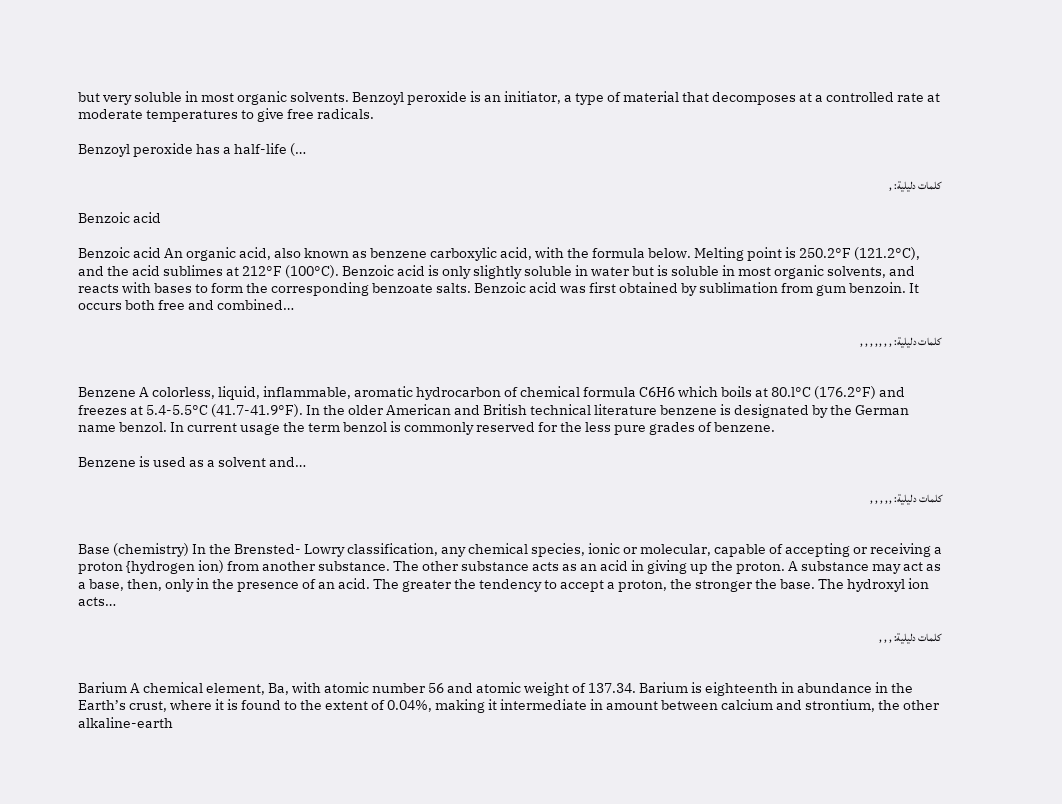but very soluble in most organic solvents. Benzoyl peroxide is an initiator, a type of material that decomposes at a controlled rate at moderate temperatures to give free radicals.

Benzoyl peroxide has a half-life (…

كلمات دليلية: ,

Benzoic acid

Benzoic acid An organic acid, also known as benzene carboxylic acid, with the formula below. Melting point is 250.2°F (121.2°C), and the acid sublimes at 212°F (100°C). Benzoic acid is only slightly soluble in water but is soluble in most organic solvents, and reacts with bases to form the corresponding benzoate salts. Benzoic acid was first obtained by sublimation from gum benzoin. It occurs both free and combined…

كلمات دليلية: , , , , , , ,


Benzene A colorless, liquid, inflammable, aromatic hydrocarbon of chemical formula C6H6 which boils at 80.l°C (176.2°F) and freezes at 5.4-5.5°C (41.7-41.9°F). In the older American and British technical literature benzene is designated by the German name benzol. In current usage the term benzol is commonly reserved for the less pure grades of benzene.

Benzene is used as a solvent and…

كلمات دليلية: , , , , ,


Base (chemistry) In the Brensted- Lowry classification, any chemical species, ionic or molecular, capable of accepting or receiving a proton {hydrogen ion) from another substance. The other substance acts as an acid in giving up the proton. A substance may act as a base, then, only in the presence of an acid. The greater the tendency to accept a proton, the stronger the base. The hydroxyl ion acts…

كلمات دليلية: , , ,


Barium A chemical element, Ba, with atomic number 56 and atomic weight of 137.34. Barium is eighteenth in abundance in the Earth’s crust, where it is found to the extent of 0.04%, making it intermediate in amount between calcium and strontium, the other alkaline-earth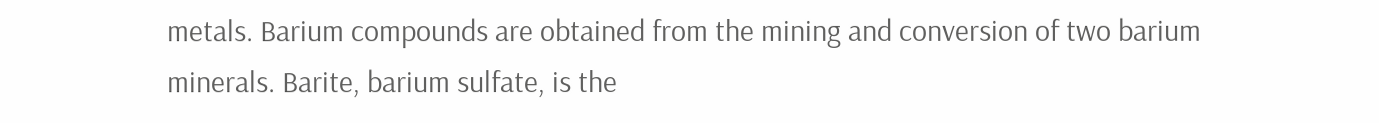metals. Barium compounds are obtained from the mining and conversion of two barium minerals. Barite, barium sulfate, is the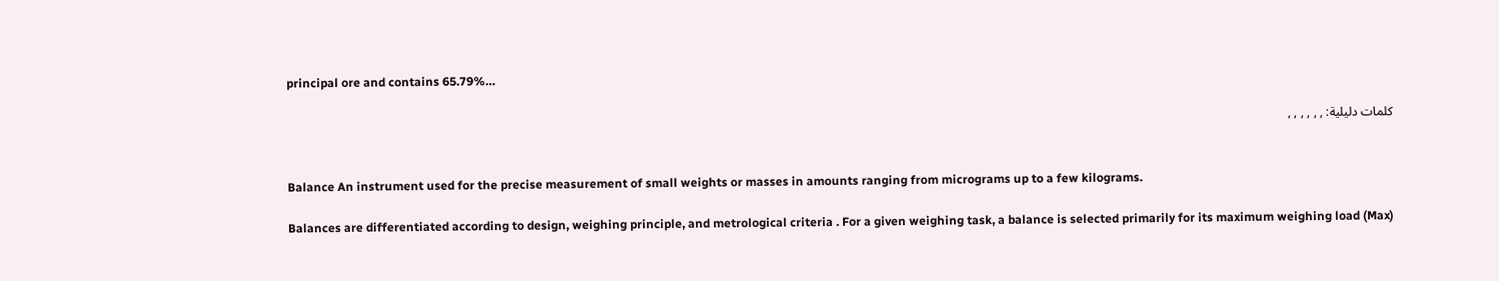principal ore and contains 65.79%…

كلمات دليلية: , , , , , ,


Balance An instrument used for the precise measurement of small weights or masses in amounts ranging from micrograms up to a few kilograms.

Balances are differentiated according to design, weighing principle, and metrological criteria . For a given weighing task, a balance is selected primarily for its maximum weighing load (Max)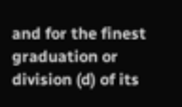and for the finest graduation or division (d) of its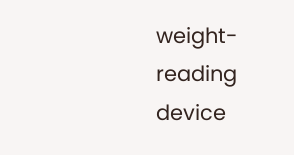weight-reading device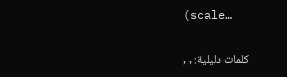(scale…

كلمات دليلية: , ,